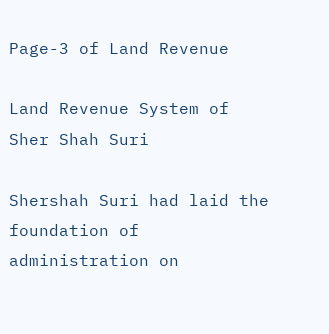Page-3 of Land Revenue

Land Revenue System of Sher Shah Suri

Shershah Suri had laid the foundation of administration on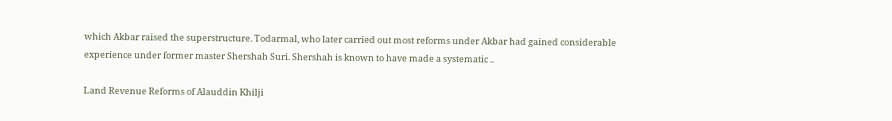which Akbar raised the superstructure. Todarmal, who later carried out most reforms under Akbar had gained considerable experience under former master Shershah Suri. Shershah is known to have made a systematic ..

Land Revenue Reforms of Alauddin Khilji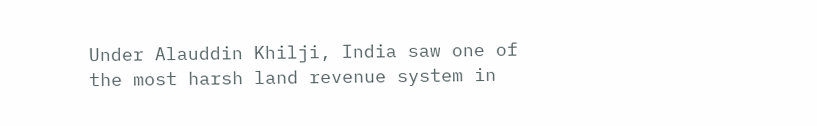Under Alauddin Khilji, India saw one of the most harsh land revenue system in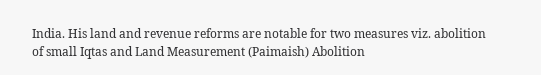India. His land and revenue reforms are notable for two measures viz. abolition of small Iqtas and Land Measurement (Paimaish) Abolition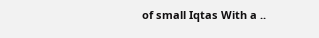of small Iqtas With a ..